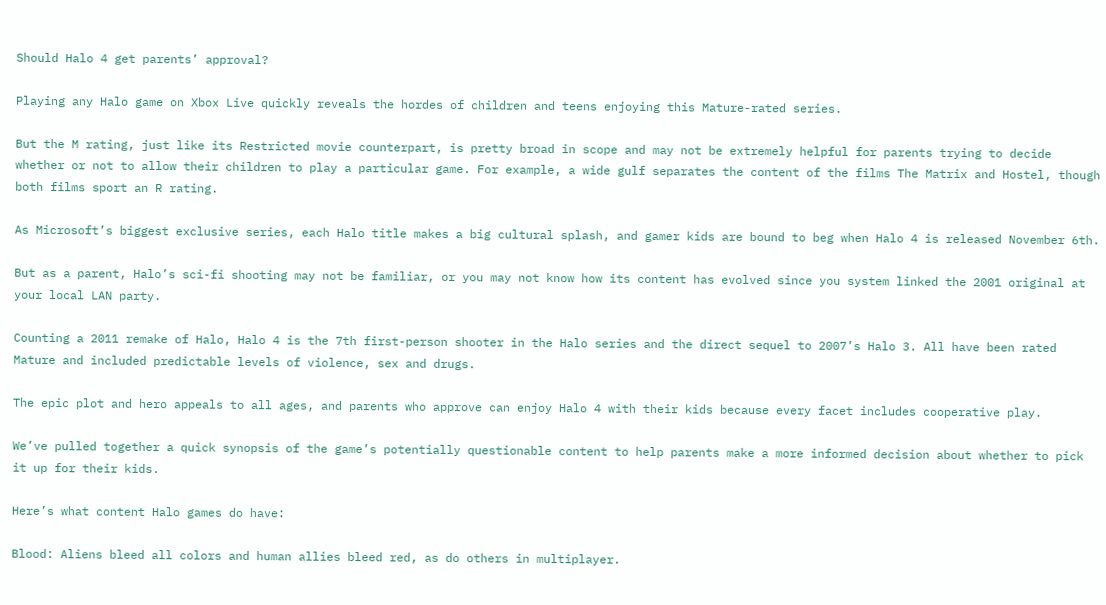Should Halo 4 get parents’ approval?

Playing any Halo game on Xbox Live quickly reveals the hordes of children and teens enjoying this Mature-rated series.

But the M rating, just like its Restricted movie counterpart, is pretty broad in scope and may not be extremely helpful for parents trying to decide whether or not to allow their children to play a particular game. For example, a wide gulf separates the content of the films The Matrix and Hostel, though both films sport an R rating.

As Microsoft’s biggest exclusive series, each Halo title makes a big cultural splash, and gamer kids are bound to beg when Halo 4 is released November 6th.

But as a parent, Halo’s sci-fi shooting may not be familiar, or you may not know how its content has evolved since you system linked the 2001 original at your local LAN party.

Counting a 2011 remake of Halo, Halo 4 is the 7th first-person shooter in the Halo series and the direct sequel to 2007’s Halo 3. All have been rated Mature and included predictable levels of violence, sex and drugs.

The epic plot and hero appeals to all ages, and parents who approve can enjoy Halo 4 with their kids because every facet includes cooperative play.

We’ve pulled together a quick synopsis of the game’s potentially questionable content to help parents make a more informed decision about whether to pick it up for their kids.

Here’s what content Halo games do have:

Blood: Aliens bleed all colors and human allies bleed red, as do others in multiplayer.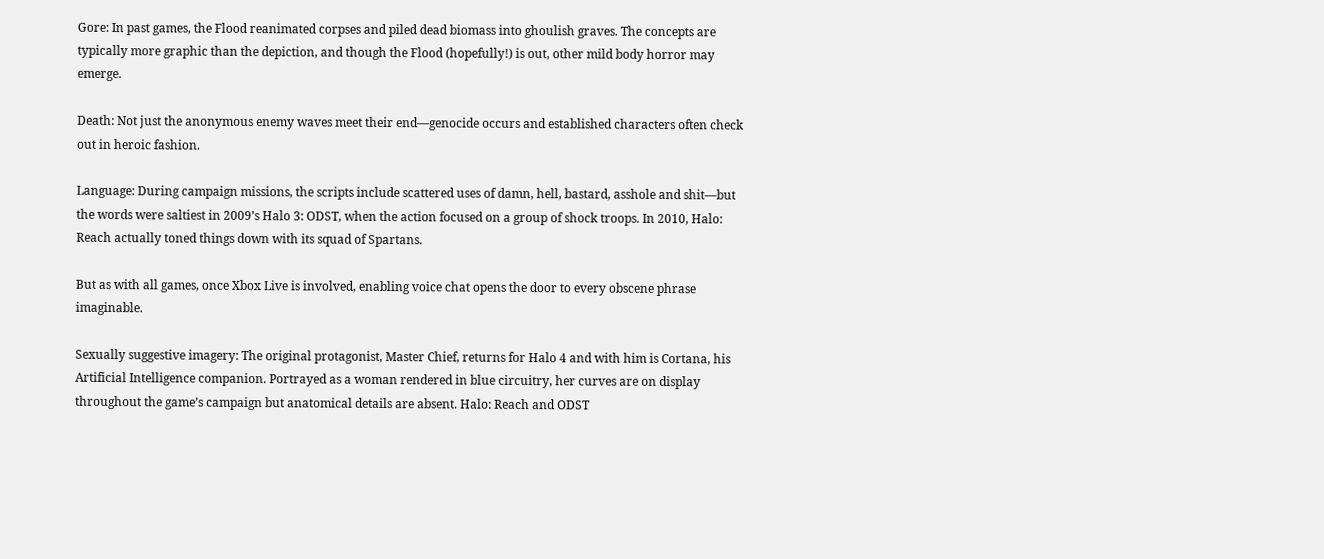Gore: In past games, the Flood reanimated corpses and piled dead biomass into ghoulish graves. The concepts are typically more graphic than the depiction, and though the Flood (hopefully!) is out, other mild body horror may emerge.

Death: Not just the anonymous enemy waves meet their end—genocide occurs and established characters often check out in heroic fashion.

Language: During campaign missions, the scripts include scattered uses of damn, hell, bastard, asshole and shit—but the words were saltiest in 2009’s Halo 3: ODST, when the action focused on a group of shock troops. In 2010, Halo: Reach actually toned things down with its squad of Spartans.

But as with all games, once Xbox Live is involved, enabling voice chat opens the door to every obscene phrase imaginable.

Sexually suggestive imagery: The original protagonist, Master Chief, returns for Halo 4 and with him is Cortana, his Artificial Intelligence companion. Portrayed as a woman rendered in blue circuitry, her curves are on display throughout the game’s campaign but anatomical details are absent. Halo: Reach and ODST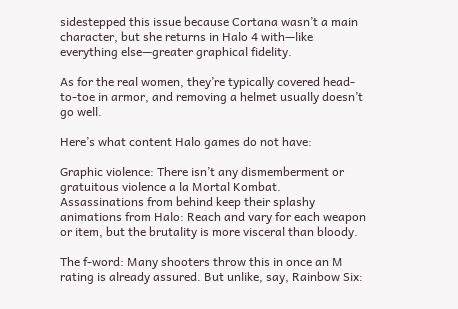sidestepped this issue because Cortana wasn’t a main character, but she returns in Halo 4 with—like everything else—greater graphical fidelity.

As for the real women, they’re typically covered head-to-toe in armor, and removing a helmet usually doesn’t go well.

Here’s what content Halo games do not have:

Graphic violence: There isn’t any dismemberment or gratuitous violence a la Mortal Kombat. Assassinations from behind keep their splashy animations from Halo: Reach and vary for each weapon or item, but the brutality is more visceral than bloody.

The f-word: Many shooters throw this in once an M rating is already assured. But unlike, say, Rainbow Six: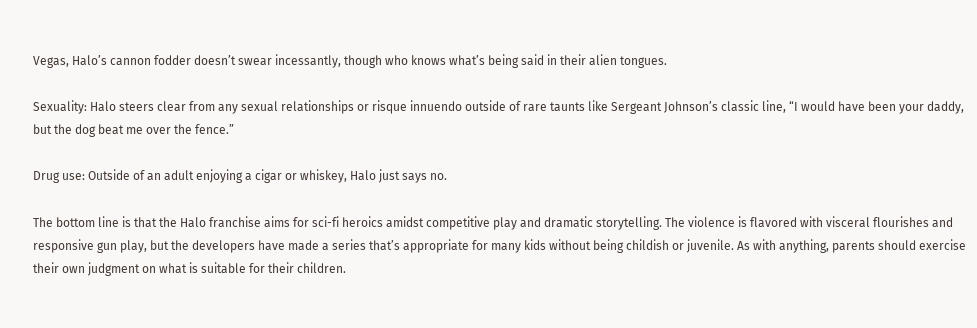Vegas, Halo’s cannon fodder doesn’t swear incessantly, though who knows what’s being said in their alien tongues.

Sexuality: Halo steers clear from any sexual relationships or risque innuendo outside of rare taunts like Sergeant Johnson’s classic line, “I would have been your daddy, but the dog beat me over the fence.”

Drug use: Outside of an adult enjoying a cigar or whiskey, Halo just says no.

The bottom line is that the Halo franchise aims for sci-fi heroics amidst competitive play and dramatic storytelling. The violence is flavored with visceral flourishes and responsive gun play, but the developers have made a series that’s appropriate for many kids without being childish or juvenile. As with anything, parents should exercise their own judgment on what is suitable for their children.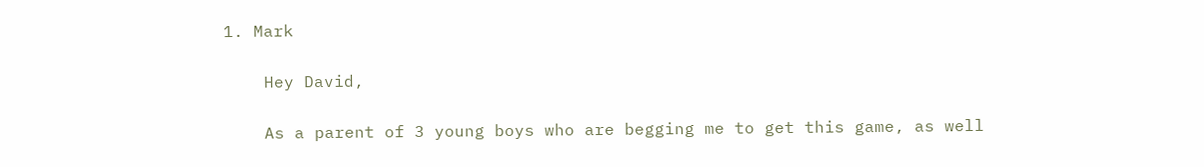1. Mark

    Hey David,

    As a parent of 3 young boys who are begging me to get this game, as well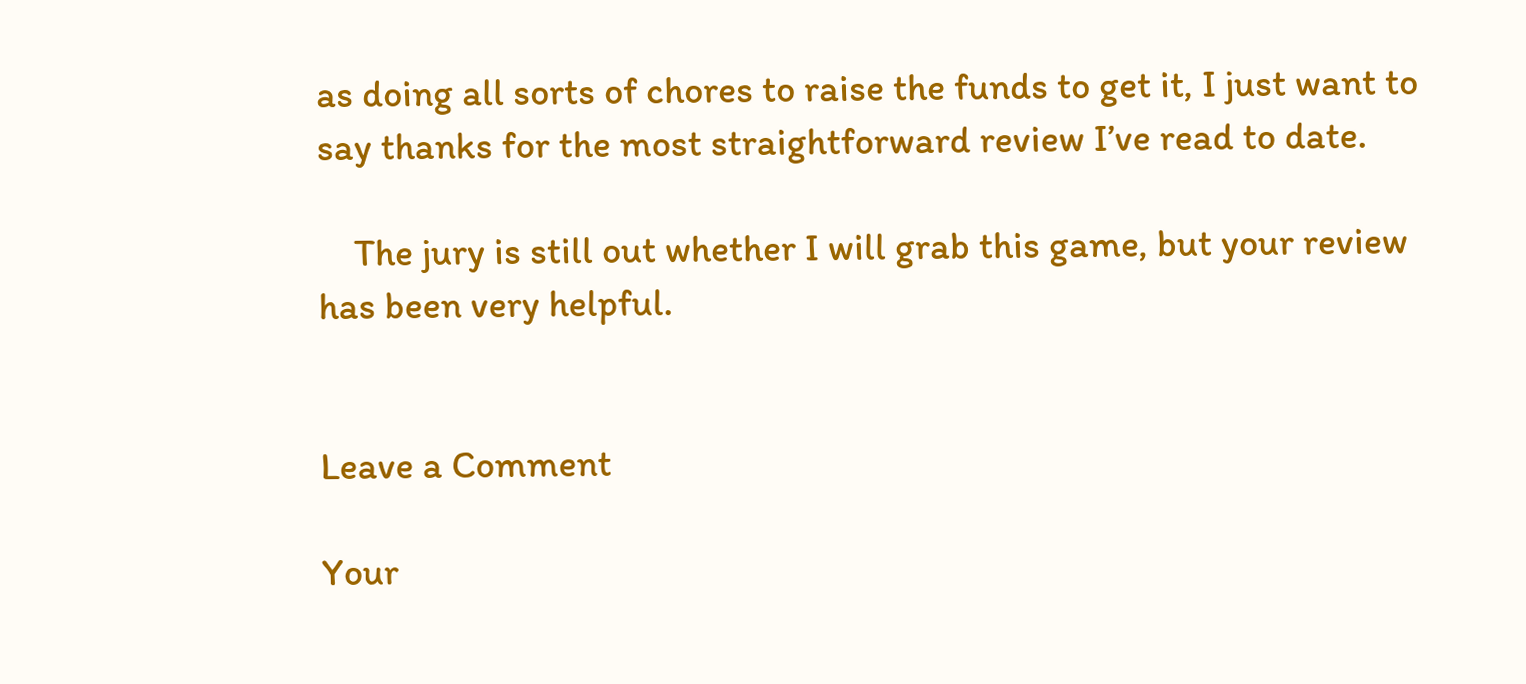as doing all sorts of chores to raise the funds to get it, I just want to say thanks for the most straightforward review I’ve read to date.

    The jury is still out whether I will grab this game, but your review has been very helpful.


Leave a Comment

Your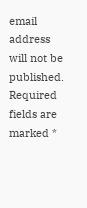email address will not be published. Required fields are marked *